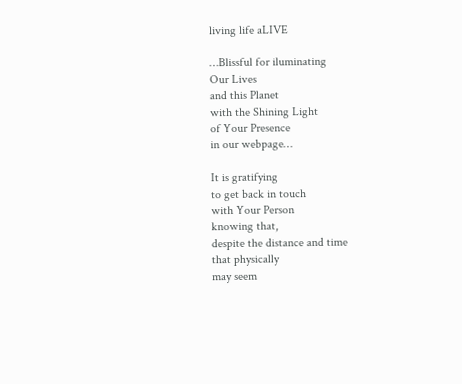living life aLIVE

…Blissful for iluminating
Our Lives
and this Planet
with the Shining Light
of Your Presence
in our webpage…

It is gratifying
to get back in touch
with Your Person
knowing that,
despite the distance and time
that physically
may seem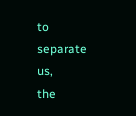to separate us,
the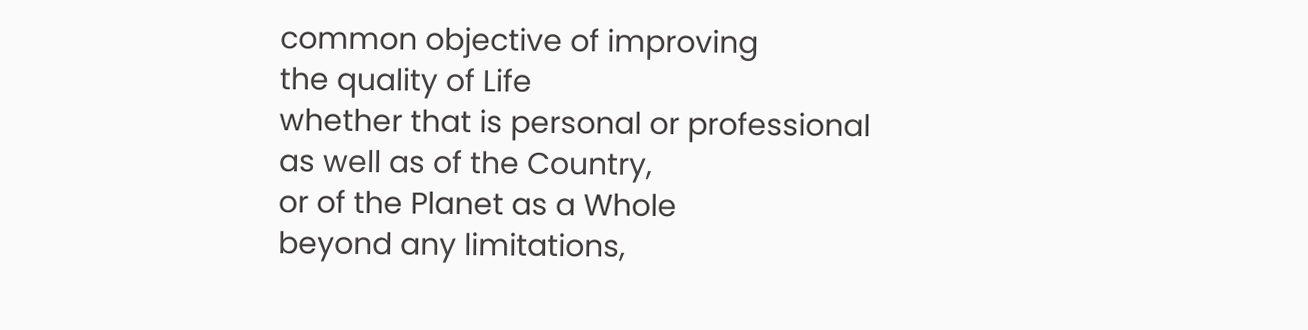common objective of improving
the quality of Life
whether that is personal or professional
as well as of the Country,
or of the Planet as a Whole
beyond any limitations,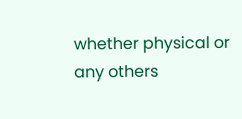whether physical or any others